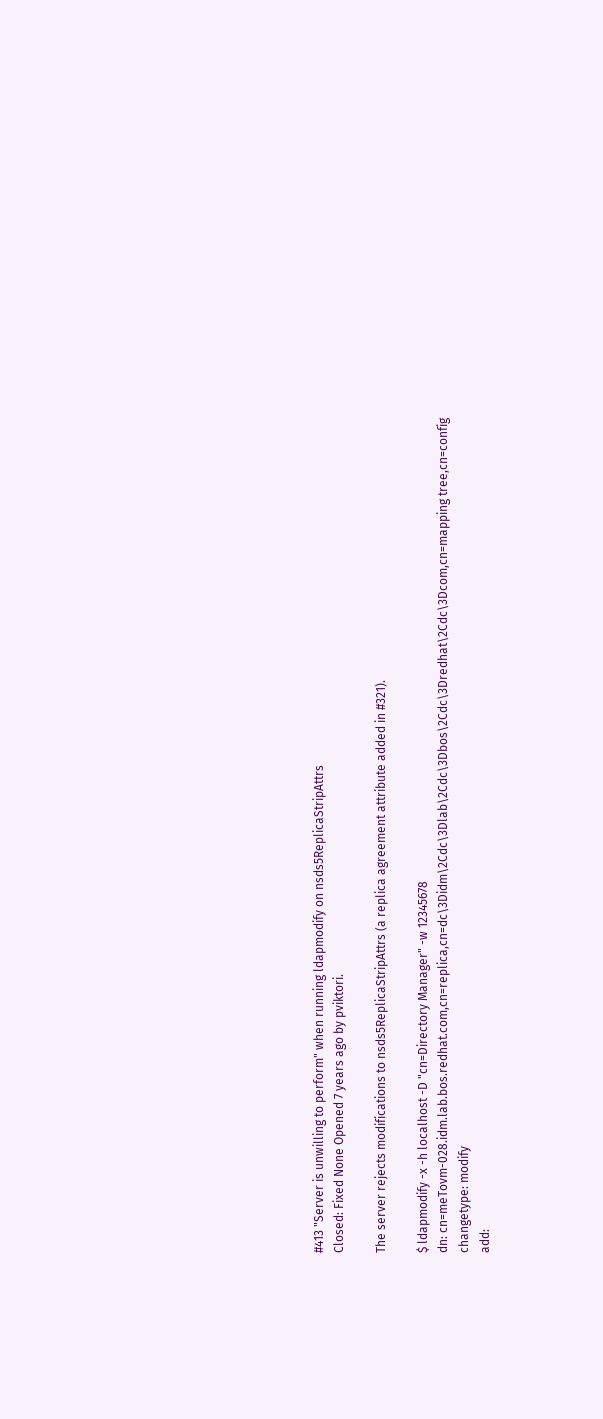#413 "Server is unwilling to perform" when running ldapmodify on nsds5ReplicaStripAttrs
Closed: Fixed None Opened 7 years ago by pviktori.

The server rejects modifications to nsds5ReplicaStripAttrs (a replica agreement attribute added in #321).

$ ldapmodify -x -h localhost -D "cn=Directory Manager" -w 12345678
dn: cn=meTovm-028.idm.lab.bos.redhat.com,cn=replica,cn=dc\3Didm\2Cdc\3Dlab\2Cdc\3Dbos\2Cdc\3Dredhat\2Cdc\3Dcom,cn=mapping tree,cn=config
changetype: modify
add: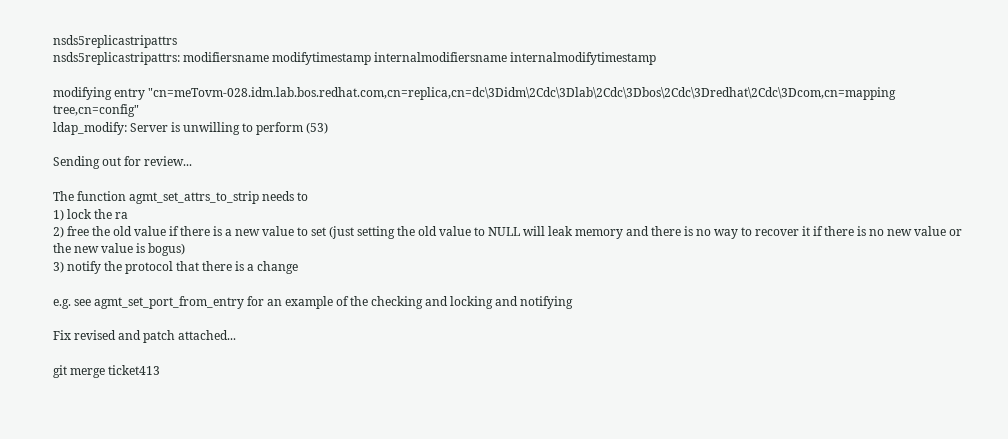nsds5replicastripattrs
nsds5replicastripattrs: modifiersname modifytimestamp internalmodifiersname internalmodifytimestamp

modifying entry "cn=meTovm-028.idm.lab.bos.redhat.com,cn=replica,cn=dc\3Didm\2Cdc\3Dlab\2Cdc\3Dbos\2Cdc\3Dredhat\2Cdc\3Dcom,cn=mapping tree,cn=config"
ldap_modify: Server is unwilling to perform (53)

Sending out for review...

The function agmt_set_attrs_to_strip needs to
1) lock the ra
2) free the old value if there is a new value to set (just setting the old value to NULL will leak memory and there is no way to recover it if there is no new value or the new value is bogus)
3) notify the protocol that there is a change

e.g. see agmt_set_port_from_entry for an example of the checking and locking and notifying

Fix revised and patch attached...

git merge ticket413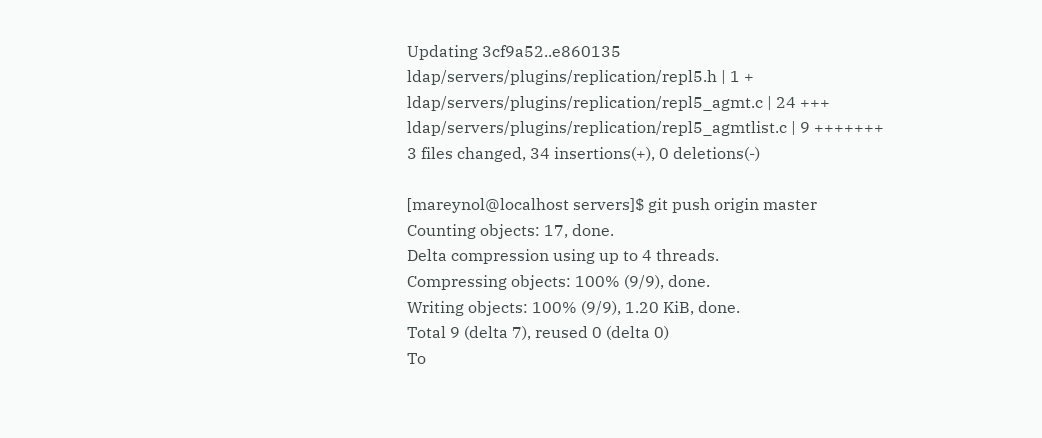Updating 3cf9a52..e860135
ldap/servers/plugins/replication/repl5.h | 1 +
ldap/servers/plugins/replication/repl5_agmt.c | 24 +++
ldap/servers/plugins/replication/repl5_agmtlist.c | 9 +++++++
3 files changed, 34 insertions(+), 0 deletions(-)

[mareynol@localhost servers]$ git push origin master
Counting objects: 17, done.
Delta compression using up to 4 threads.
Compressing objects: 100% (9/9), done.
Writing objects: 100% (9/9), 1.20 KiB, done.
Total 9 (delta 7), reused 0 (delta 0)
To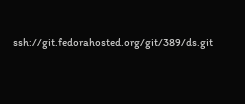ssh://git.fedorahosted.org/git/389/ds.git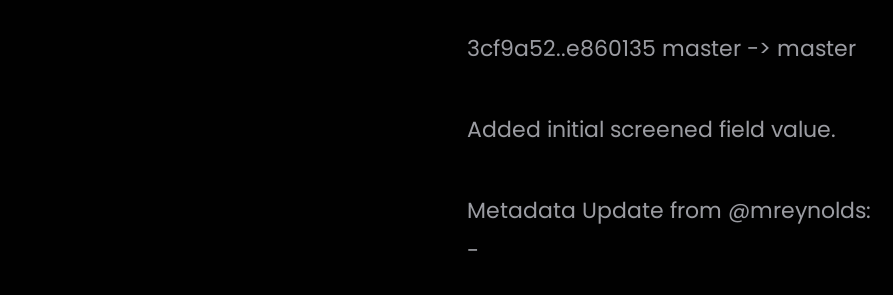3cf9a52..e860135 master -> master

Added initial screened field value.

Metadata Update from @mreynolds:
-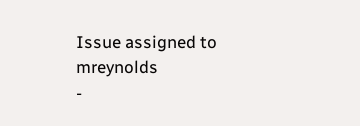Issue assigned to mreynolds
-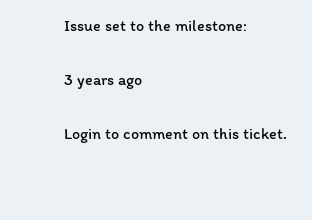Issue set to the milestone:

3 years ago

Login to comment on this ticket.